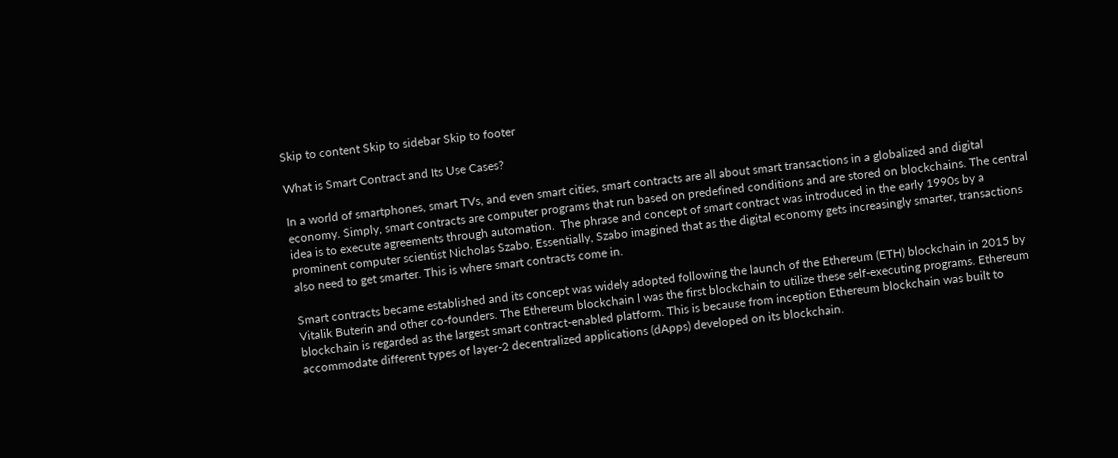Skip to content Skip to sidebar Skip to footer

What is Smart Contract and Its Use Cases?

In a world of smartphones, smart TVs, and even smart cities, smart contracts are all about smart transactions in a globalized and digital economy. Simply, smart contracts are computer programs that run based on predefined conditions and are stored on blockchains. The central idea is to execute agreements through automation.  The phrase and concept of smart contract was introduced in the early 1990s by a prominent computer scientist Nicholas Szabo. Essentially, Szabo imagined that as the digital economy gets increasingly smarter, transactions also need to get smarter. This is where smart contracts come in.

Smart contracts became established and its concept was widely adopted following the launch of the Ethereum (ETH) blockchain in 2015 by Vitalik Buterin and other co-founders. The Ethereum blockchain l was the first blockchain to utilize these self-executing programs. Ethereum blockchain is regarded as the largest smart contract-enabled platform. This is because from inception Ethereum blockchain was built to accommodate different types of layer-2 decentralized applications (dApps) developed on its blockchain.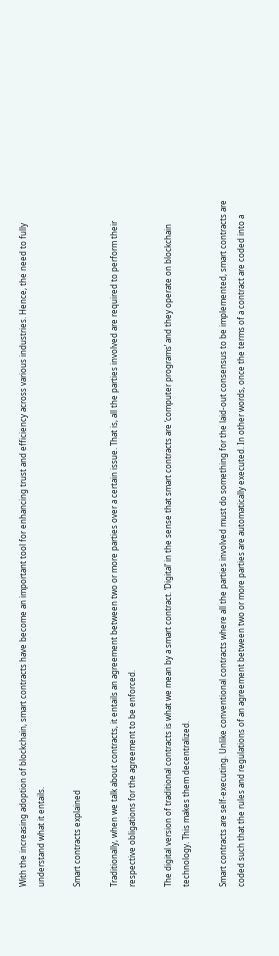With the increasing adoption of blockchain, smart contracts have become an important tool for enhancing trust and efficiency across various industries. Hence, the need to fully understand what it entails.

Smart contracts explained

Traditionally, when we talk about contracts, it entails an agreement between two or more parties over a certain issue. That is, all the parties involved are required to perform their respective obligations for the agreement to be enforced.

The digital version of traditional contracts is what we mean by a smart contract. ‘Digital’ in the sense that smart contracts are ‘computer programs’ and they operate on blockchain technology. This makes them decentralized.

Smart contracts are self-executing. Unlike conventional contracts where all the parties involved must do something for the laid-out consensus to be implemented, smart contracts are coded such that the rules and regulations of an agreement between two or more parties are automatically executed. In other words, once the terms of a contract are coded into a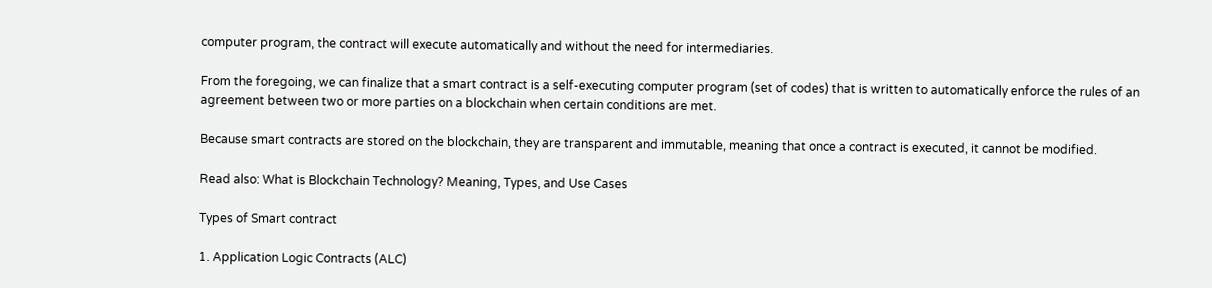computer program, the contract will execute automatically and without the need for intermediaries.

From the foregoing, we can finalize that a smart contract is a self-executing computer program (set of codes) that is written to automatically enforce the rules of an agreement between two or more parties on a blockchain when certain conditions are met.

Because smart contracts are stored on the blockchain, they are transparent and immutable, meaning that once a contract is executed, it cannot be modified.

Read also: What is Blockchain Technology? Meaning, Types, and Use Cases

Types of Smart contract

1. Application Logic Contracts (ALC)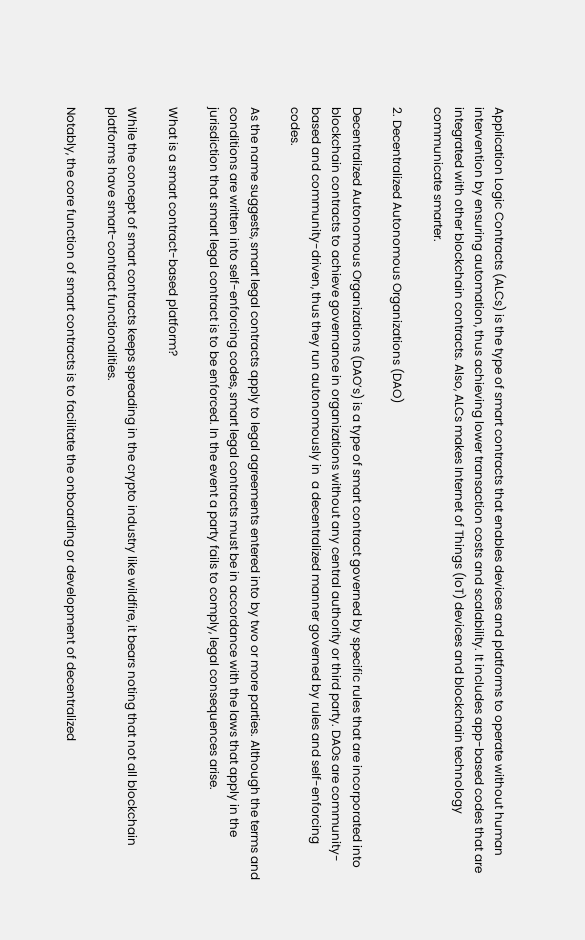Application Logic Contracts (ALCs) is the type of smart contracts that enables devices and platforms to operate without human intervention by ensuring automation, thus achieving lower transaction costs and scalability. It includes app-based codes that are integrated with other blockchain contracts. Also, ALCs makes Internet of Things (IoT) devices and blockchain technology communicate smarter.

2. Decentralized Autonomous Organizations (DAO)

Decentralized Autonomous Organizations (DAO’s) is a type of smart contract governed by specific rules that are incorporated into blockchain contracts to achieve governance in organizations without any central authority or third party. DAOs are community-based and community-driven, thus they run autonomously in  a decentralized manner governed by rules and self-enforcing codes.

As the name suggests, smart legal contracts apply to legal agreements entered into by two or more parties. Although the terms and conditions are written into self-enforcing codes, smart legal contracts must be in accordance with the laws that apply in the jurisdiction that smart legal contract is to be enforced. In the event a party fails to comply, legal consequences arise.

What is a smart contract-based platform?

While the concept of smart contracts keeps spreading in the crypto industry like wildfire, it bears noting that not all blockchain platforms have smart-contract functionalities.

Notably, the core function of smart contracts is to facilitate the onboarding or development of decentralized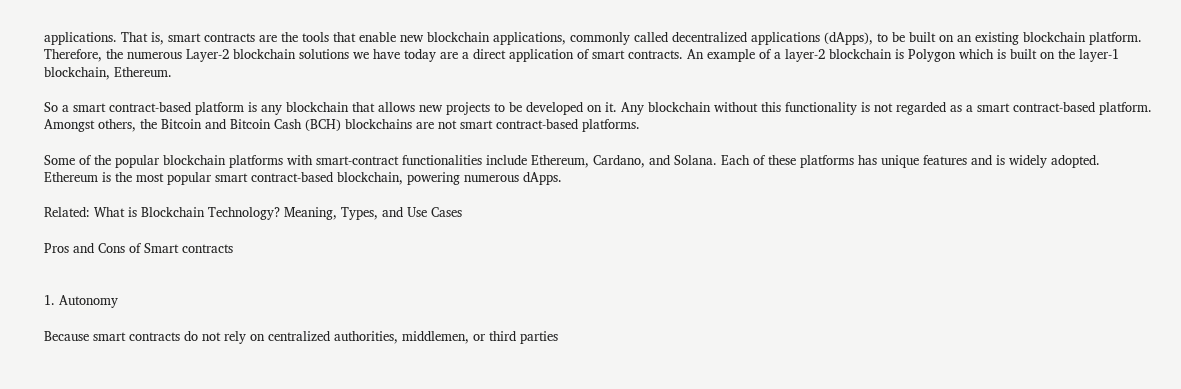applications. That is, smart contracts are the tools that enable new blockchain applications, commonly called decentralized applications (dApps), to be built on an existing blockchain platform. Therefore, the numerous Layer-2 blockchain solutions we have today are a direct application of smart contracts. An example of a layer-2 blockchain is Polygon which is built on the layer-1 blockchain, Ethereum.

So a smart contract-based platform is any blockchain that allows new projects to be developed on it. Any blockchain without this functionality is not regarded as a smart contract-based platform. Amongst others, the Bitcoin and Bitcoin Cash (BCH) blockchains are not smart contract-based platforms.

Some of the popular blockchain platforms with smart-contract functionalities include Ethereum, Cardano, and Solana. Each of these platforms has unique features and is widely adopted. Ethereum is the most popular smart contract-based blockchain, powering numerous dApps.

Related: What is Blockchain Technology? Meaning, Types, and Use Cases

Pros and Cons of Smart contracts


1. Autonomy

Because smart contracts do not rely on centralized authorities, middlemen, or third parties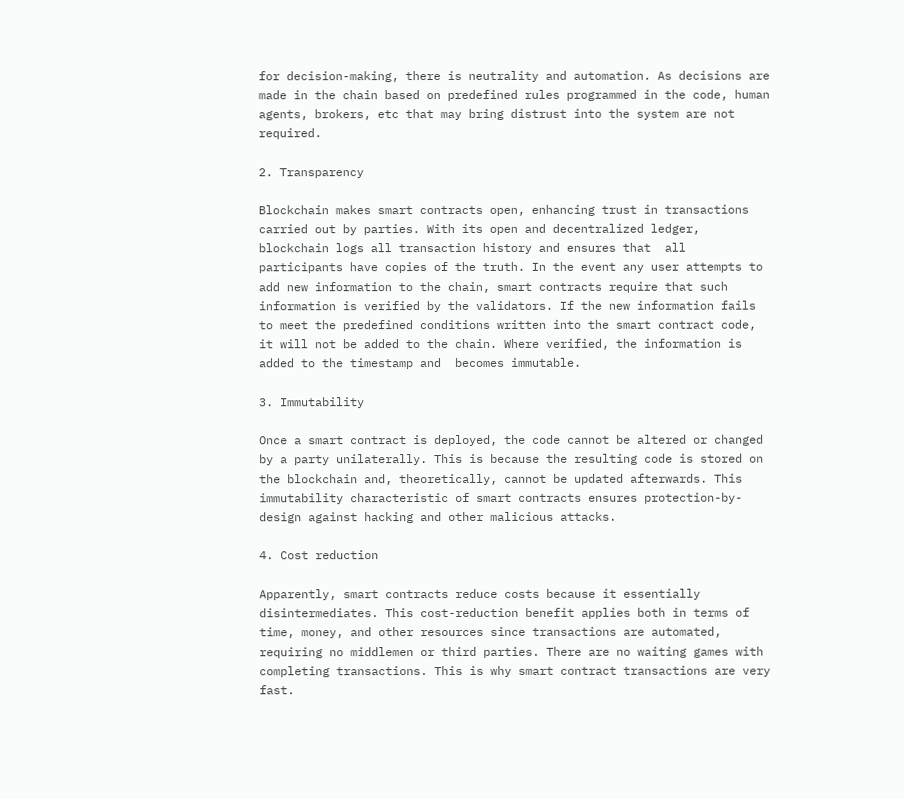for decision-making, there is neutrality and automation. As decisions are made in the chain based on predefined rules programmed in the code, human agents, brokers, etc that may bring distrust into the system are not required.

2. Transparency

Blockchain makes smart contracts open, enhancing trust in transactions carried out by parties. With its open and decentralized ledger, blockchain logs all transaction history and ensures that  all participants have copies of the truth. In the event any user attempts to add new information to the chain, smart contracts require that such information is verified by the validators. If the new information fails to meet the predefined conditions written into the smart contract code, it will not be added to the chain. Where verified, the information is added to the timestamp and  becomes immutable.

3. Immutability

Once a smart contract is deployed, the code cannot be altered or changed by a party unilaterally. This is because the resulting code is stored on the blockchain and, theoretically, cannot be updated afterwards. This immutability characteristic of smart contracts ensures protection-by-design against hacking and other malicious attacks.

4. Cost reduction

Apparently, smart contracts reduce costs because it essentially disintermediates. This cost-reduction benefit applies both in terms of time, money, and other resources since transactions are automated, requiring no middlemen or third parties. There are no waiting games with completing transactions. This is why smart contract transactions are very fast.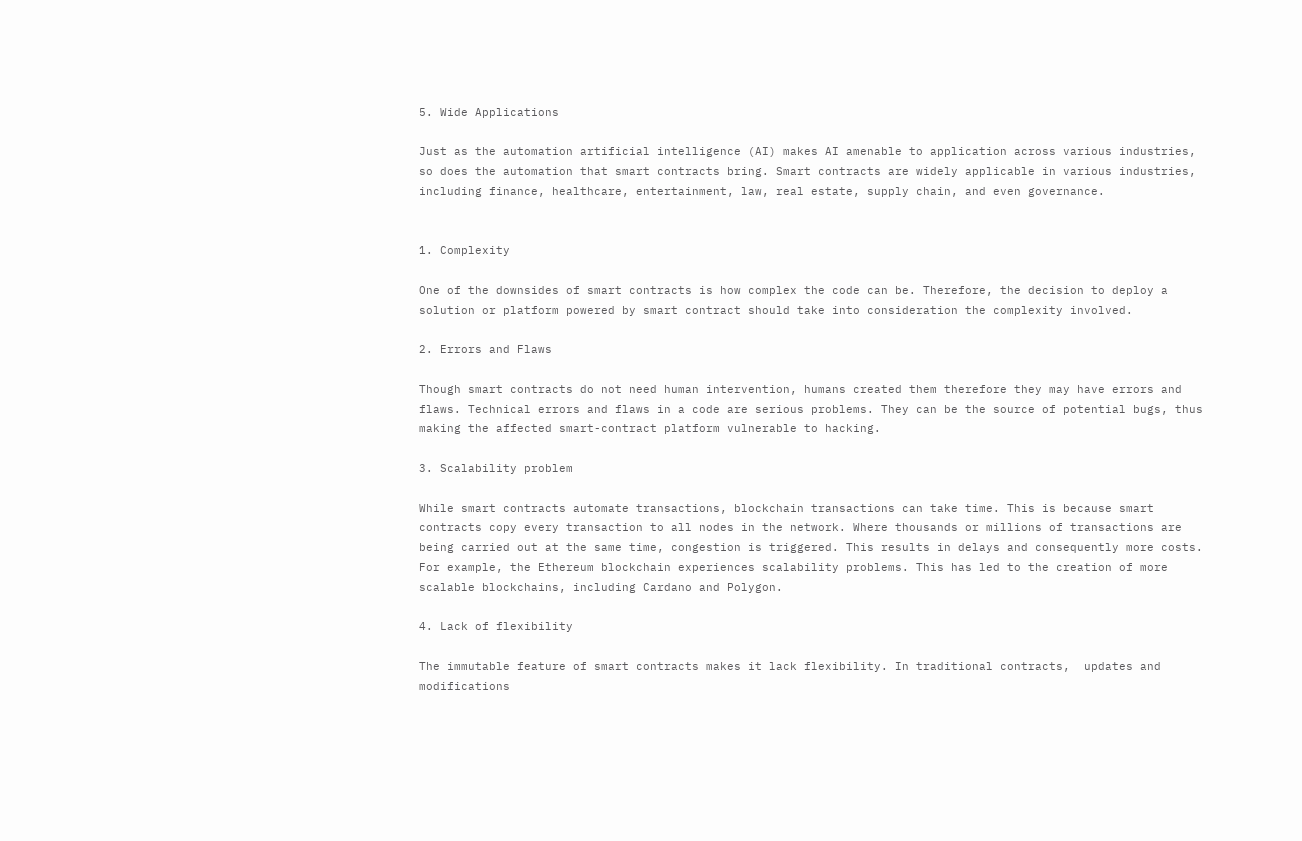5. Wide Applications

Just as the automation artificial intelligence (AI) makes AI amenable to application across various industries, so does the automation that smart contracts bring. Smart contracts are widely applicable in various industries, including finance, healthcare, entertainment, law, real estate, supply chain, and even governance.


1. Complexity

One of the downsides of smart contracts is how complex the code can be. Therefore, the decision to deploy a solution or platform powered by smart contract should take into consideration the complexity involved.

2. Errors and Flaws

Though smart contracts do not need human intervention, humans created them therefore they may have errors and flaws. Technical errors and flaws in a code are serious problems. They can be the source of potential bugs, thus making the affected smart-contract platform vulnerable to hacking.

3. Scalability problem

While smart contracts automate transactions, blockchain transactions can take time. This is because smart contracts copy every transaction to all nodes in the network. Where thousands or millions of transactions are being carried out at the same time, congestion is triggered. This results in delays and consequently more costs. For example, the Ethereum blockchain experiences scalability problems. This has led to the creation of more scalable blockchains, including Cardano and Polygon.

4. Lack of flexibility

The immutable feature of smart contracts makes it lack flexibility. In traditional contracts,  updates and modifications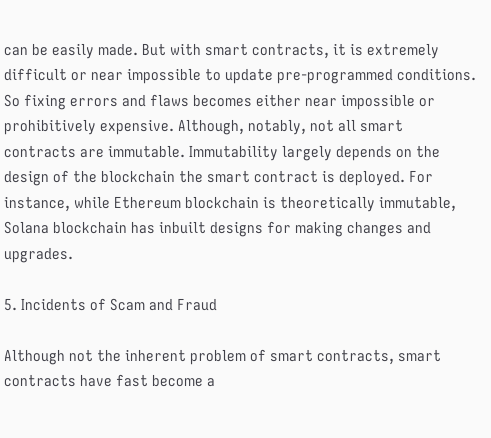can be easily made. But with smart contracts, it is extremely difficult or near impossible to update pre-programmed conditions. So fixing errors and flaws becomes either near impossible or prohibitively expensive. Although, notably, not all smart contracts are immutable. Immutability largely depends on the design of the blockchain the smart contract is deployed. For instance, while Ethereum blockchain is theoretically immutable, Solana blockchain has inbuilt designs for making changes and upgrades.

5. Incidents of Scam and Fraud

Although not the inherent problem of smart contracts, smart contracts have fast become a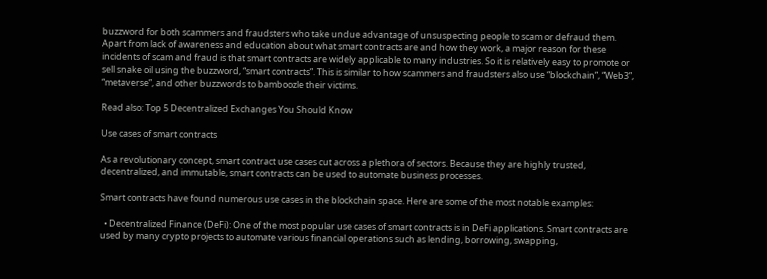buzzword for both scammers and fraudsters who take undue advantage of unsuspecting people to scam or defraud them. Apart from lack of awareness and education about what smart contracts are and how they work, a major reason for these incidents of scam and fraud is that smart contracts are widely applicable to many industries. So it is relatively easy to promote or sell snake oil using the buzzword, “smart contracts”. This is similar to how scammers and fraudsters also use “blockchain”, “Web3”, “metaverse”, and other buzzwords to bamboozle their victims.

Read also: Top 5 Decentralized Exchanges You Should Know

Use cases of smart contracts

As a revolutionary concept, smart contract use cases cut across a plethora of sectors. Because they are highly trusted, decentralized, and immutable, smart contracts can be used to automate business processes.

Smart contracts have found numerous use cases in the blockchain space. Here are some of the most notable examples:

  • Decentralized Finance (DeFi): One of the most popular use cases of smart contracts is in DeFi applications. Smart contracts are used by many crypto projects to automate various financial operations such as lending, borrowing, swapping,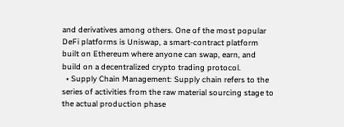and derivatives among others. One of the most popular DeFi platforms is Uniswap, a smart-contract platform built on Ethereum where anyone can swap, earn, and build on a decentralized crypto trading protocol.
  • Supply Chain Management: Supply chain refers to the series of activities from the raw material sourcing stage to the actual production phase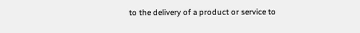to the delivery of a product or service to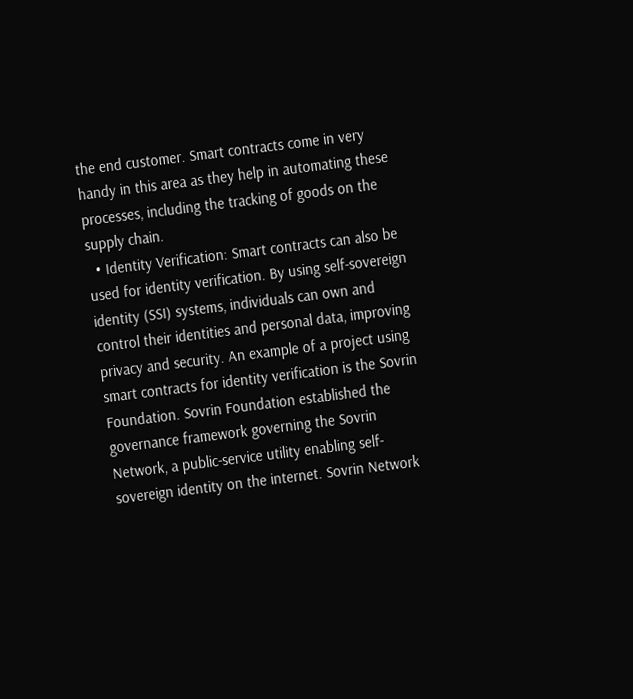the end customer. Smart contracts come in very handy in this area as they help in automating these processes, including the tracking of goods on the supply chain.
  • Identity Verification: Smart contracts can also be used for identity verification. By using self-sovereign identity (SSI) systems, individuals can own and control their identities and personal data, improving privacy and security. An example of a project using smart contracts for identity verification is the Sovrin Foundation. Sovrin Foundation established the governance framework governing the Sovrin Network, a public-service utility enabling self-sovereign identity on the internet. Sovrin Network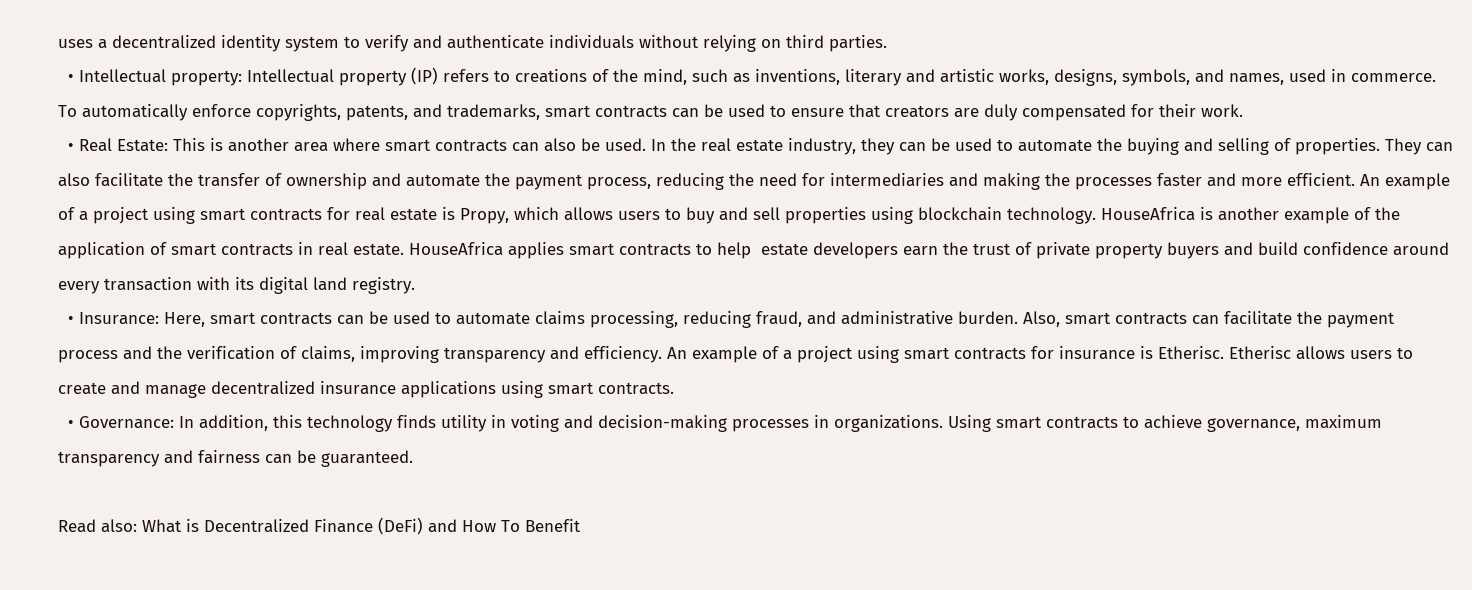uses a decentralized identity system to verify and authenticate individuals without relying on third parties.
  • Intellectual property: Intellectual property (IP) refers to creations of the mind, such as inventions, literary and artistic works, designs, symbols, and names, used in commerce. To automatically enforce copyrights, patents, and trademarks, smart contracts can be used to ensure that creators are duly compensated for their work.
  • Real Estate: This is another area where smart contracts can also be used. In the real estate industry, they can be used to automate the buying and selling of properties. They can also facilitate the transfer of ownership and automate the payment process, reducing the need for intermediaries and making the processes faster and more efficient. An example of a project using smart contracts for real estate is Propy, which allows users to buy and sell properties using blockchain technology. HouseAfrica is another example of the application of smart contracts in real estate. HouseAfrica applies smart contracts to help  estate developers earn the trust of private property buyers and build confidence around every transaction with its digital land registry.
  • Insurance: Here, smart contracts can be used to automate claims processing, reducing fraud, and administrative burden. Also, smart contracts can facilitate the payment process and the verification of claims, improving transparency and efficiency. An example of a project using smart contracts for insurance is Etherisc. Etherisc allows users to create and manage decentralized insurance applications using smart contracts.
  • Governance: In addition, this technology finds utility in voting and decision-making processes in organizations. Using smart contracts to achieve governance, maximum transparency and fairness can be guaranteed.

Read also: What is Decentralized Finance (DeFi) and How To Benefit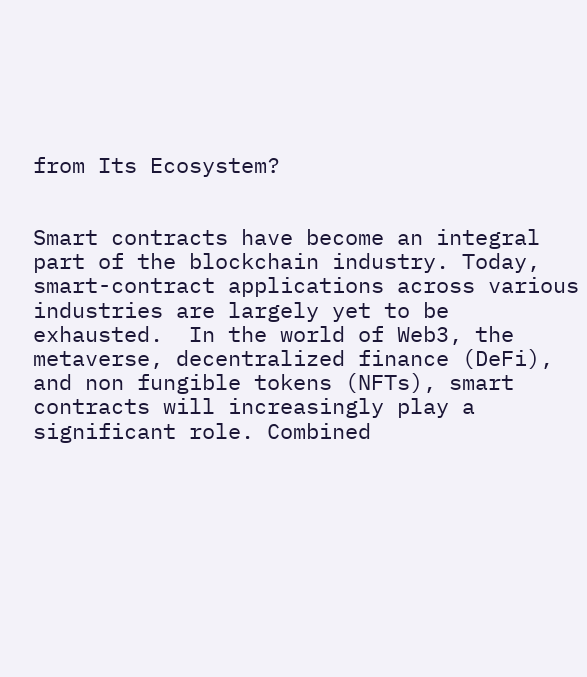from Its Ecosystem?


Smart contracts have become an integral part of the blockchain industry. Today, smart-contract applications across various industries are largely yet to be exhausted.  In the world of Web3, the metaverse, decentralized finance (DeFi), and non fungible tokens (NFTs), smart contracts will increasingly play a significant role. Combined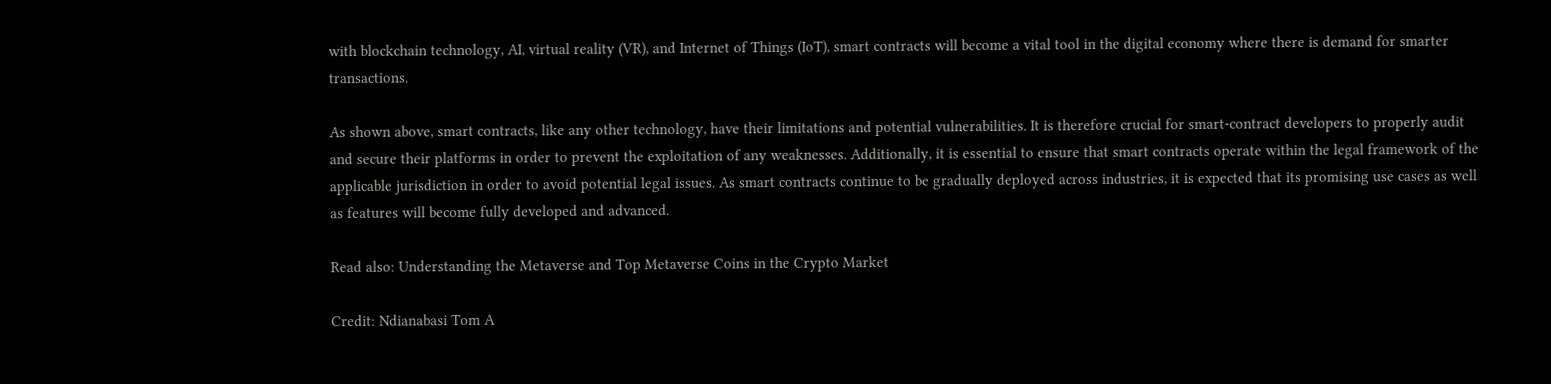with blockchain technology, AI, virtual reality (VR), and Internet of Things (IoT), smart contracts will become a vital tool in the digital economy where there is demand for smarter transactions.

As shown above, smart contracts, like any other technology, have their limitations and potential vulnerabilities. It is therefore crucial for smart-contract developers to properly audit and secure their platforms in order to prevent the exploitation of any weaknesses. Additionally, it is essential to ensure that smart contracts operate within the legal framework of the applicable jurisdiction in order to avoid potential legal issues. As smart contracts continue to be gradually deployed across industries, it is expected that its promising use cases as well as features will become fully developed and advanced.

Read also: Understanding the Metaverse and Top Metaverse Coins in the Crypto Market

Credit: Ndianabasi Tom A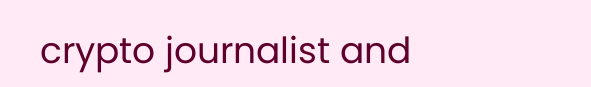crypto journalist and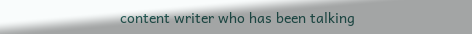content writer who has been talking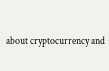about cryptocurrency and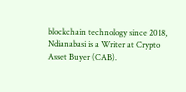blockchain technology since 2018, Ndianabasi is a Writer at Crypto Asset Buyer (CAB).